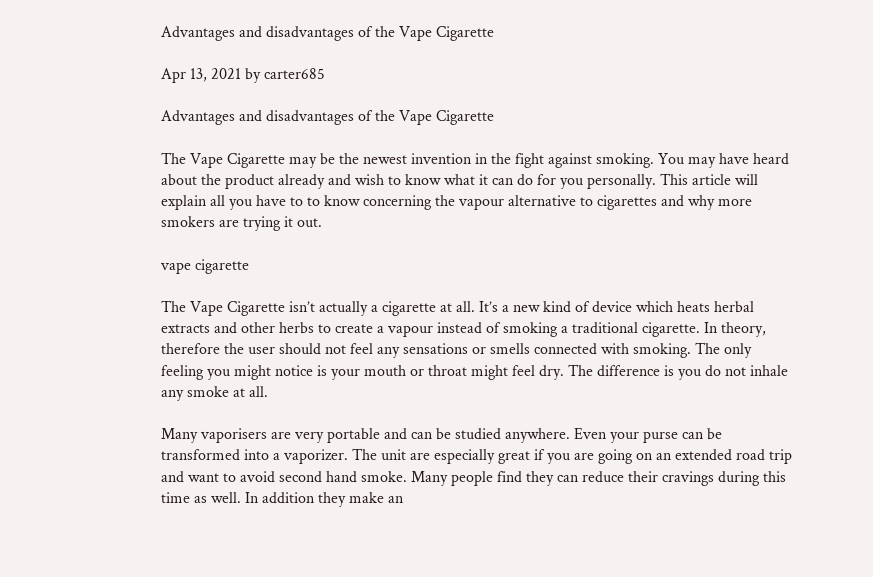Advantages and disadvantages of the Vape Cigarette

Apr 13, 2021 by carter685

Advantages and disadvantages of the Vape Cigarette

The Vape Cigarette may be the newest invention in the fight against smoking. You may have heard about the product already and wish to know what it can do for you personally. This article will explain all you have to to know concerning the vapour alternative to cigarettes and why more smokers are trying it out.

vape cigarette

The Vape Cigarette isn’t actually a cigarette at all. It’s a new kind of device which heats herbal extracts and other herbs to create a vapour instead of smoking a traditional cigarette. In theory, therefore the user should not feel any sensations or smells connected with smoking. The only feeling you might notice is your mouth or throat might feel dry. The difference is you do not inhale any smoke at all.

Many vaporisers are very portable and can be studied anywhere. Even your purse can be transformed into a vaporizer. The unit are especially great if you are going on an extended road trip and want to avoid second hand smoke. Many people find they can reduce their cravings during this time as well. In addition they make an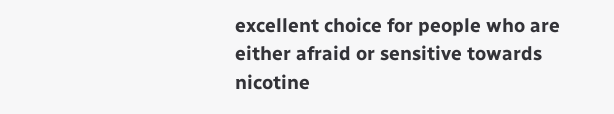excellent choice for people who are either afraid or sensitive towards nicotine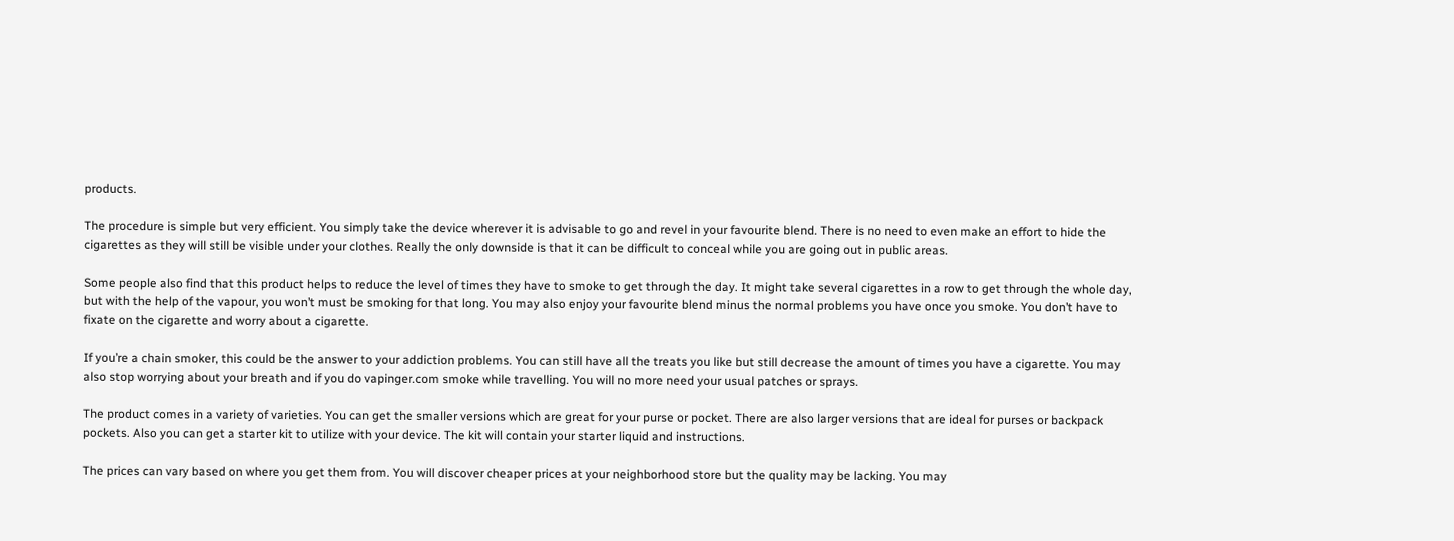products.

The procedure is simple but very efficient. You simply take the device wherever it is advisable to go and revel in your favourite blend. There is no need to even make an effort to hide the cigarettes as they will still be visible under your clothes. Really the only downside is that it can be difficult to conceal while you are going out in public areas.

Some people also find that this product helps to reduce the level of times they have to smoke to get through the day. It might take several cigarettes in a row to get through the whole day, but with the help of the vapour, you won’t must be smoking for that long. You may also enjoy your favourite blend minus the normal problems you have once you smoke. You don’t have to fixate on the cigarette and worry about a cigarette.

If you’re a chain smoker, this could be the answer to your addiction problems. You can still have all the treats you like but still decrease the amount of times you have a cigarette. You may also stop worrying about your breath and if you do vapinger.com smoke while travelling. You will no more need your usual patches or sprays.

The product comes in a variety of varieties. You can get the smaller versions which are great for your purse or pocket. There are also larger versions that are ideal for purses or backpack pockets. Also you can get a starter kit to utilize with your device. The kit will contain your starter liquid and instructions.

The prices can vary based on where you get them from. You will discover cheaper prices at your neighborhood store but the quality may be lacking. You may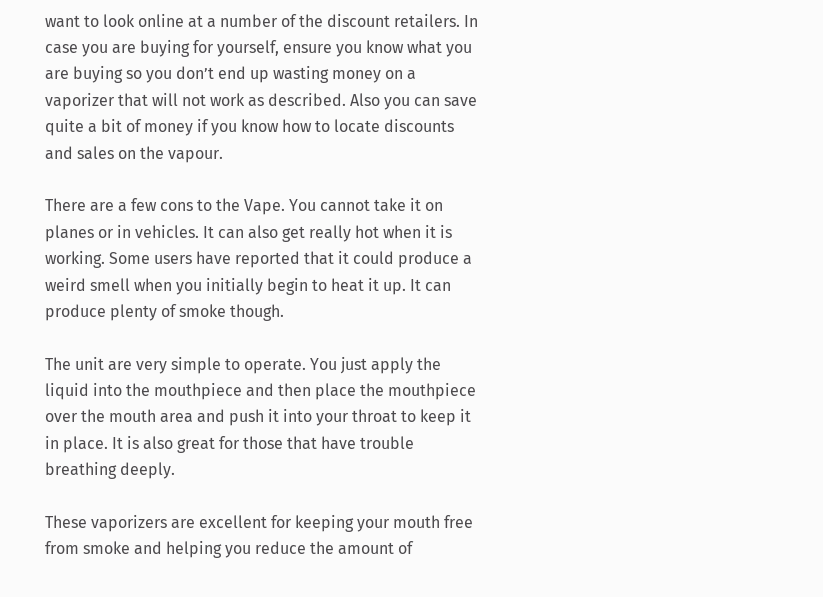want to look online at a number of the discount retailers. In case you are buying for yourself, ensure you know what you are buying so you don’t end up wasting money on a vaporizer that will not work as described. Also you can save quite a bit of money if you know how to locate discounts and sales on the vapour.

There are a few cons to the Vape. You cannot take it on planes or in vehicles. It can also get really hot when it is working. Some users have reported that it could produce a weird smell when you initially begin to heat it up. It can produce plenty of smoke though.

The unit are very simple to operate. You just apply the liquid into the mouthpiece and then place the mouthpiece over the mouth area and push it into your throat to keep it in place. It is also great for those that have trouble breathing deeply.

These vaporizers are excellent for keeping your mouth free from smoke and helping you reduce the amount of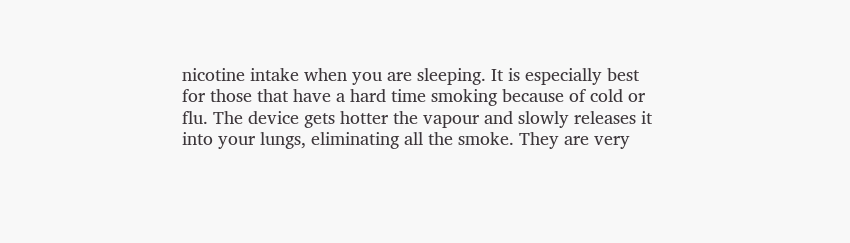nicotine intake when you are sleeping. It is especially best for those that have a hard time smoking because of cold or flu. The device gets hotter the vapour and slowly releases it into your lungs, eliminating all the smoke. They are very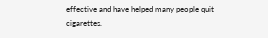effective and have helped many people quit cigarettes.